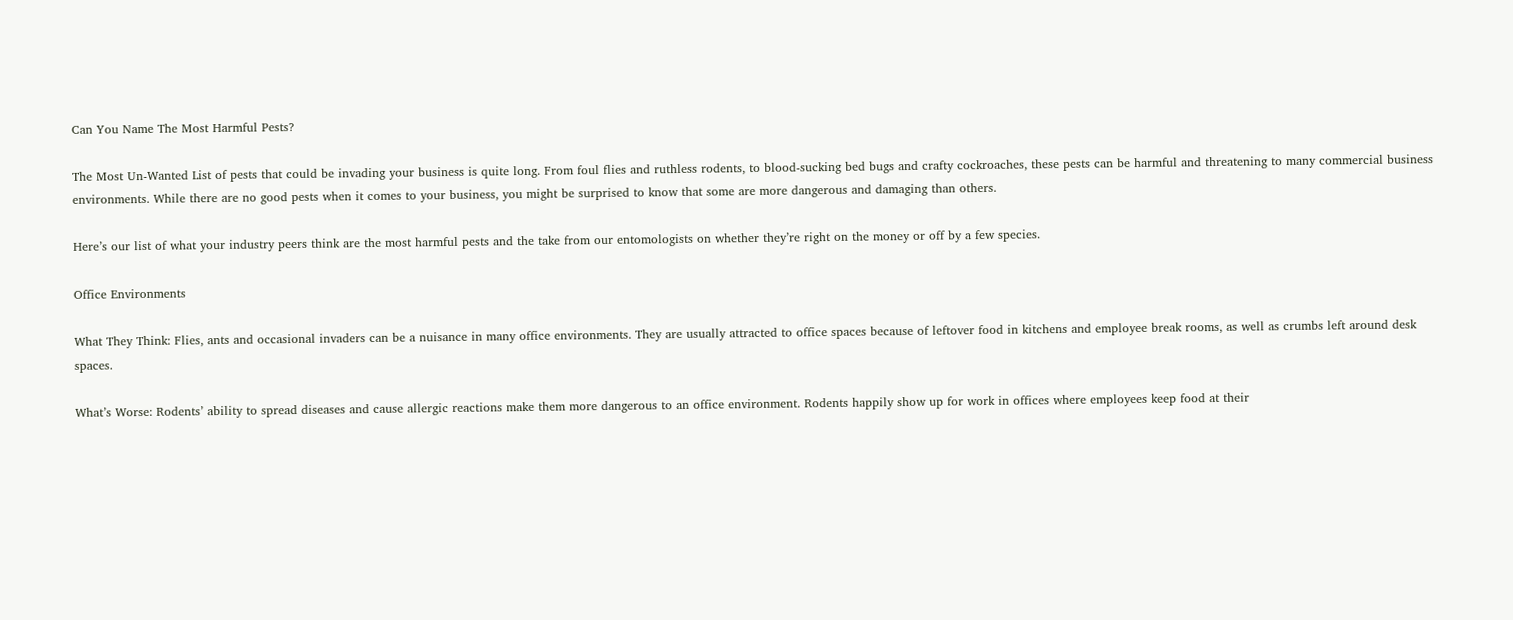Can You Name The Most Harmful Pests?

The Most Un-Wanted List of pests that could be invading your business is quite long. From foul flies and ruthless rodents, to blood-sucking bed bugs and crafty cockroaches, these pests can be harmful and threatening to many commercial business environments. While there are no good pests when it comes to your business, you might be surprised to know that some are more dangerous and damaging than others.

Here’s our list of what your industry peers think are the most harmful pests and the take from our entomologists on whether they’re right on the money or off by a few species.

Office Environments

What They Think: Flies, ants and occasional invaders can be a nuisance in many office environments. They are usually attracted to office spaces because of leftover food in kitchens and employee break rooms, as well as crumbs left around desk spaces.

What’s Worse: Rodents’ ability to spread diseases and cause allergic reactions make them more dangerous to an office environment. Rodents happily show up for work in offices where employees keep food at their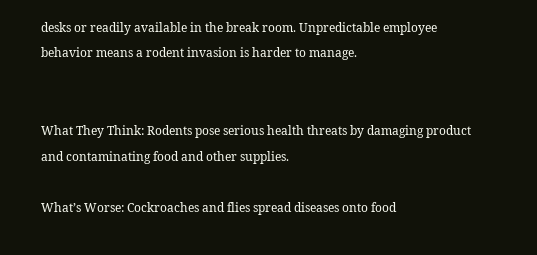desks or readily available in the break room. Unpredictable employee behavior means a rodent invasion is harder to manage.


What They Think: Rodents pose serious health threats by damaging product and contaminating food and other supplies.

What’s Worse: Cockroaches and flies spread diseases onto food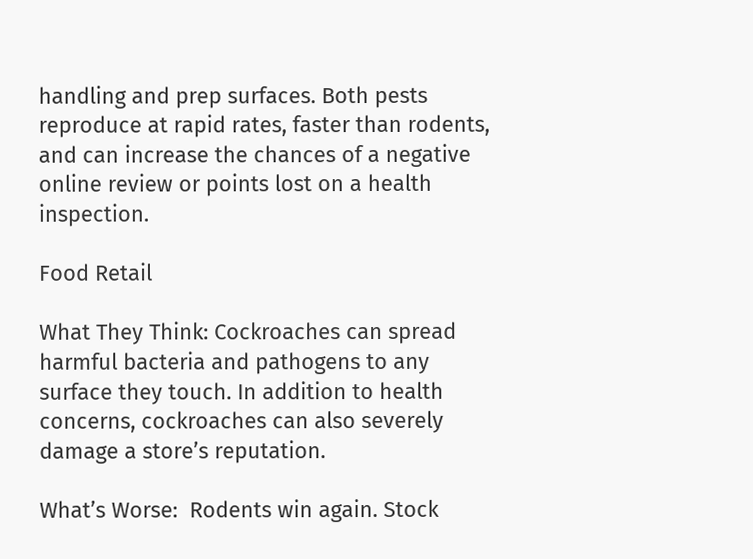handling and prep surfaces. Both pests reproduce at rapid rates, faster than rodents, and can increase the chances of a negative online review or points lost on a health inspection.

Food Retail

What They Think: Cockroaches can spread harmful bacteria and pathogens to any surface they touch. In addition to health concerns, cockroaches can also severely damage a store’s reputation.

What’s Worse:  Rodents win again. Stock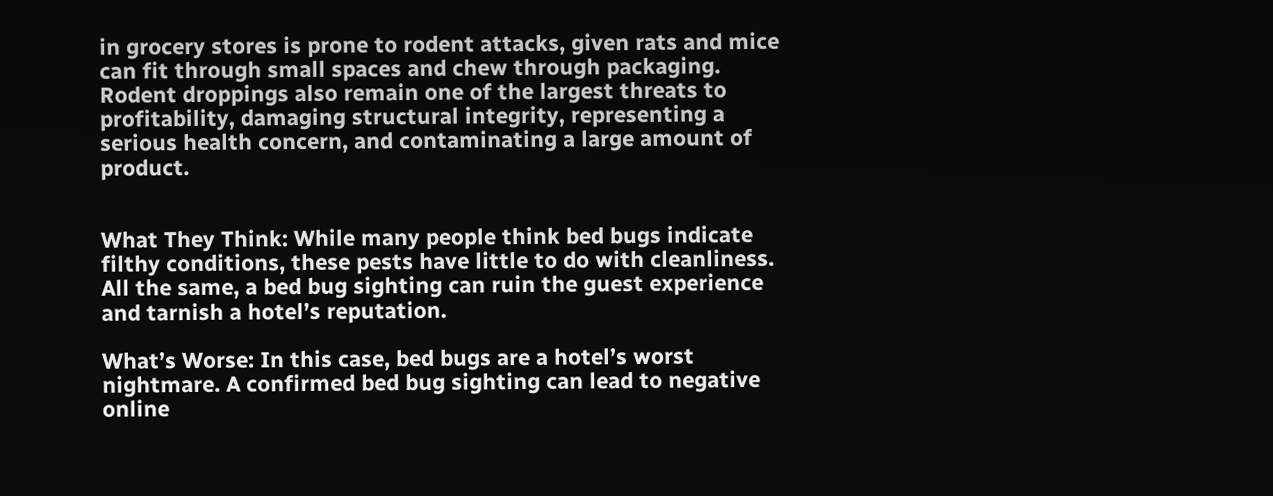in grocery stores is prone to rodent attacks, given rats and mice can fit through small spaces and chew through packaging. Rodent droppings also remain one of the largest threats to profitability, damaging structural integrity, representing a serious health concern, and contaminating a large amount of product.


What They Think: While many people think bed bugs indicate filthy conditions, these pests have little to do with cleanliness. All the same, a bed bug sighting can ruin the guest experience and tarnish a hotel’s reputation.

What’s Worse: In this case, bed bugs are a hotel’s worst nightmare. A confirmed bed bug sighting can lead to negative online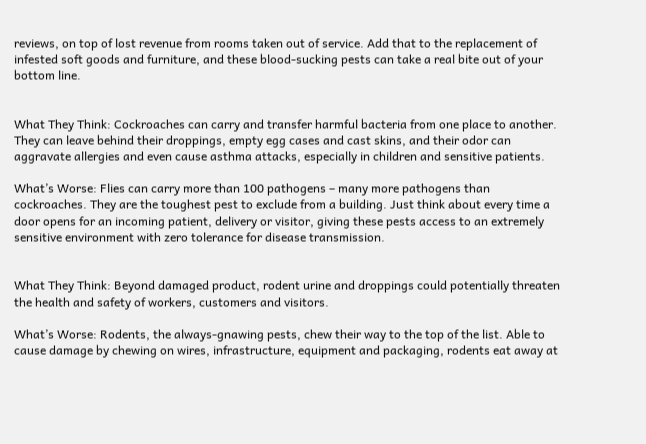reviews, on top of lost revenue from rooms taken out of service. Add that to the replacement of infested soft goods and furniture, and these blood-sucking pests can take a real bite out of your bottom line.


What They Think: Cockroaches can carry and transfer harmful bacteria from one place to another. They can leave behind their droppings, empty egg cases and cast skins, and their odor can aggravate allergies and even cause asthma attacks, especially in children and sensitive patients.

What’s Worse: Flies can carry more than 100 pathogens – many more pathogens than cockroaches. They are the toughest pest to exclude from a building. Just think about every time a door opens for an incoming patient, delivery or visitor, giving these pests access to an extremely sensitive environment with zero tolerance for disease transmission.


What They Think: Beyond damaged product, rodent urine and droppings could potentially threaten the health and safety of workers, customers and visitors.

What’s Worse: Rodents, the always-gnawing pests, chew their way to the top of the list. Able to cause damage by chewing on wires, infrastructure, equipment and packaging, rodents eat away at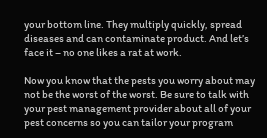your bottom line. They multiply quickly, spread diseases and can contaminate product. And let’s face it – no one likes a rat at work.

Now you know that the pests you worry about may not be the worst of the worst. Be sure to talk with your pest management provider about all of your pest concerns so you can tailor your program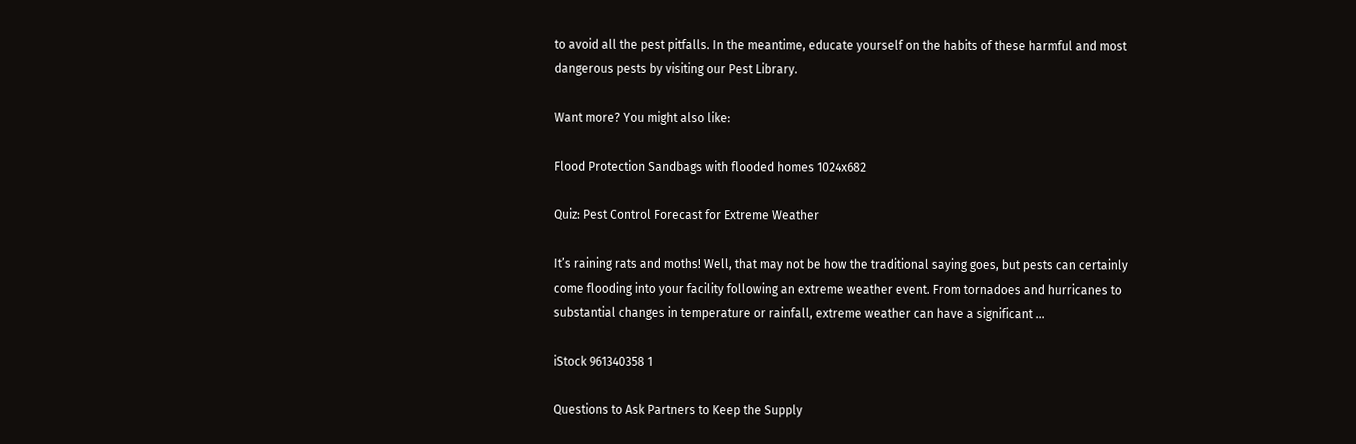to avoid all the pest pitfalls. In the meantime, educate yourself on the habits of these harmful and most dangerous pests by visiting our Pest Library.

Want more? You might also like:

Flood Protection Sandbags with flooded homes 1024x682

Quiz: Pest Control Forecast for Extreme Weather

It’s raining rats and moths! Well, that may not be how the traditional saying goes, but pests can certainly come flooding into your facility following an extreme weather event. From tornadoes and hurricanes to substantial changes in temperature or rainfall, extreme weather can have a significant …

iStock 961340358 1

Questions to Ask Partners to Keep the Supply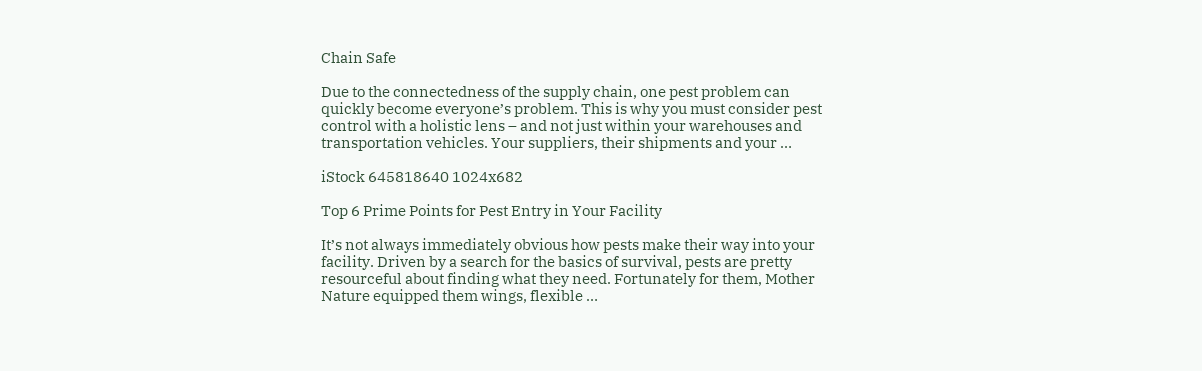Chain Safe

Due to the connectedness of the supply chain, one pest problem can quickly become everyone’s problem. This is why you must consider pest control with a holistic lens – and not just within your warehouses and transportation vehicles. Your suppliers, their shipments and your …

iStock 645818640 1024x682

Top 6 Prime Points for Pest Entry in Your Facility

It’s not always immediately obvious how pests make their way into your facility. Driven by a search for the basics of survival, pests are pretty resourceful about finding what they need. Fortunately for them, Mother Nature equipped them wings, flexible …